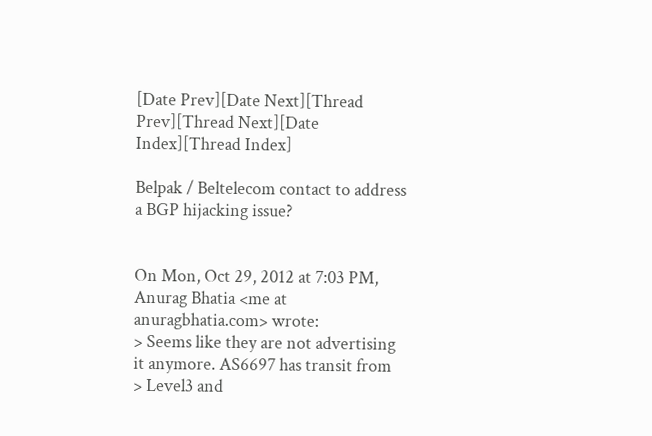[Date Prev][Date Next][Thread Prev][Thread Next][Date Index][Thread Index]

Belpak / Beltelecom contact to address a BGP hijacking issue?


On Mon, Oct 29, 2012 at 7:03 PM, Anurag Bhatia <me at anuragbhatia.com> wrote:
> Seems like they are not advertising it anymore. AS6697 has transit from
> Level3 and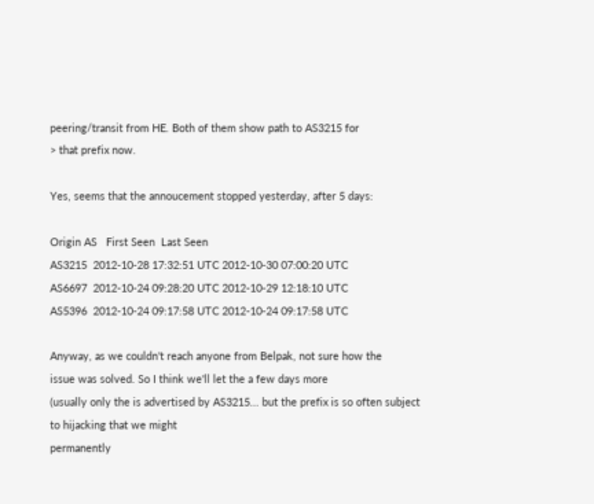peering/transit from HE. Both of them show path to AS3215 for
> that prefix now.

Yes, seems that the annoucement stopped yesterday, after 5 days:

Origin AS   First Seen  Last Seen
AS3215  2012-10-28 17:32:51 UTC 2012-10-30 07:00:20 UTC
AS6697  2012-10-24 09:28:20 UTC 2012-10-29 12:18:10 UTC
AS5396  2012-10-24 09:17:58 UTC 2012-10-24 09:17:58 UTC

Anyway, as we couldn't reach anyone from Belpak, not sure how the
issue was solved. So I think we'll let the a few days more
(usually only the is advertised by AS3215... but the prefix is so often subject to hijacking that we might
permanently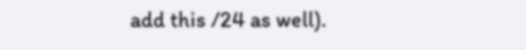add this /24 as well).